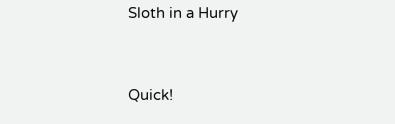Sloth in a Hurry


Quick!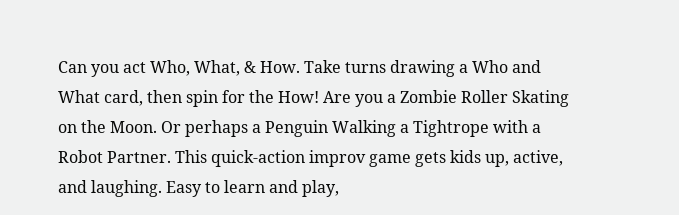Can you act Who, What, & How. Take turns drawing a Who and What card, then spin for the How! Are you a Zombie Roller Skating on the Moon. Or perhaps a Penguin Walking a Tightrope with a Robot Partner. This quick-action improv game gets kids up, active, and laughing. Easy to learn and play,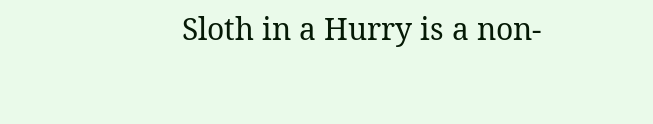Sloth in a Hurry is a non-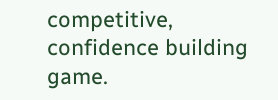competitive, confidence building game.